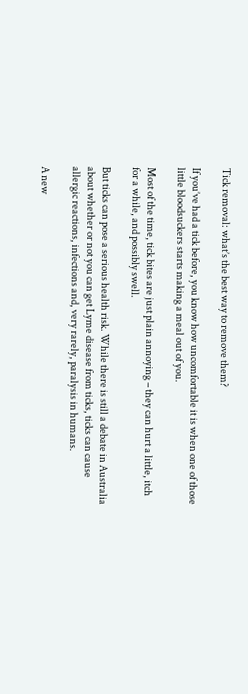Tick removal: what’s the best way to remove them?

If you’ve had a tick before, you know how uncomfortable it is when one of those little bloodsuckers starts making a meal out of you.

Most of the time, tick bites are just plain annoying – they can hurt a little, itch for a while, and possibly swell.

But ticks can pose a serious health risk. While there is still a debate in Australia about whether or not you can get Lyme disease from ticks, ticks can cause allergic reactions, infections and, very rarely, paralysis in humans.

A new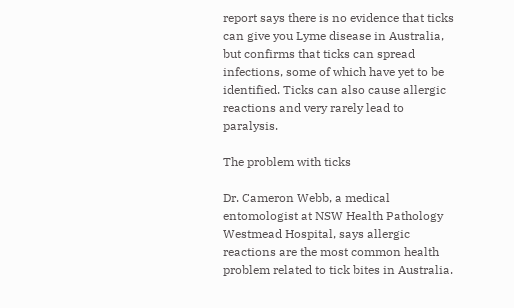report says there is no evidence that ticks can give you Lyme disease in Australia, but confirms that ticks can spread infections, some of which have yet to be identified. Ticks can also cause allergic reactions and very rarely lead to paralysis.

The problem with ticks

Dr. Cameron Webb, a medical entomologist at NSW Health Pathology Westmead Hospital, says allergic reactions are the most common health problem related to tick bites in Australia.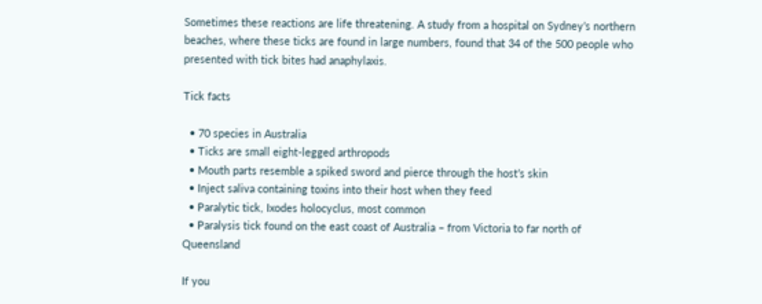Sometimes these reactions are life threatening. A study from a hospital on Sydney’s northern beaches, where these ticks are found in large numbers, found that 34 of the 500 people who presented with tick bites had anaphylaxis.

Tick facts

  • 70 species in Australia
  • Ticks are small eight-legged arthropods
  • Mouth parts resemble a spiked sword and pierce through the host’s skin
  • Inject saliva containing toxins into their host when they feed
  • Paralytic tick, Ixodes holocyclus, most common
  • Paralysis tick found on the east coast of Australia – from Victoria to far north of Queensland

If you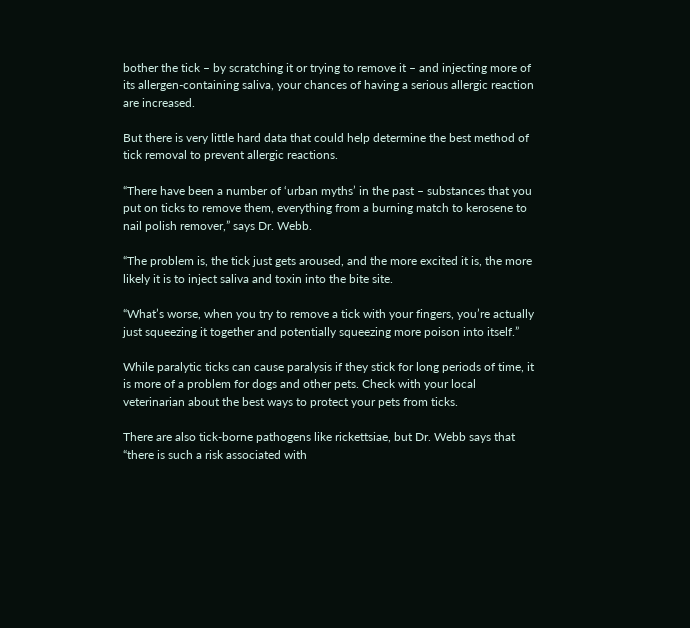bother the tick – by scratching it or trying to remove it – and injecting more of its allergen-containing saliva, your chances of having a serious allergic reaction are increased.

But there is very little hard data that could help determine the best method of tick removal to prevent allergic reactions.

“There have been a number of ‘urban myths’ in the past – substances that you put on ticks to remove them, everything from a burning match to kerosene to nail polish remover,” says Dr. Webb.

“The problem is, the tick just gets aroused, and the more excited it is, the more likely it is to inject saliva and toxin into the bite site.

“What’s worse, when you try to remove a tick with your fingers, you’re actually just squeezing it together and potentially squeezing more poison into itself.”

While paralytic ticks can cause paralysis if they stick for long periods of time, it is more of a problem for dogs and other pets. Check with your local veterinarian about the best ways to protect your pets from ticks.

There are also tick-borne pathogens like rickettsiae, but Dr. Webb says that “there is such a risk associated with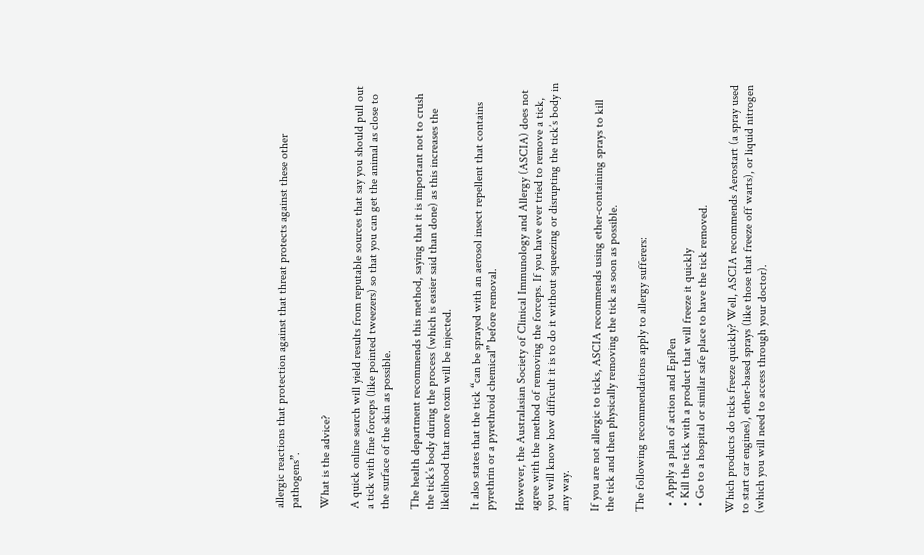allergic reactions that protection against that threat protects against these other pathogens”.

What is the advice?

A quick online search will yield results from reputable sources that say you should pull out a tick with fine forceps (like pointed tweezers) so that you can get the animal as close to the surface of the skin as possible.

The health department recommends this method, saying that it is important not to crush the tick’s body during the process (which is easier said than done) as this increases the likelihood that more toxin will be injected.

It also states that the tick “can be sprayed with an aerosol insect repellent that contains pyrethrin or a pyrethroid chemical” before removal.

However, the Australasian Society of Clinical Immunology and Allergy (ASCIA) does not agree with the method of removing the forceps. If you have ever tried to remove a tick, you will know how difficult it is to do it without squeezing or disrupting the tick’s body in any way.

If you are not allergic to ticks, ASCIA recommends using ether-containing sprays to kill the tick and then physically removing the tick as soon as possible.

The following recommendations apply to allergy sufferers:

  • Apply a plan of action and EpiPen
  • Kill the tick with a product that will freeze it quickly
  • Go to a hospital or similar safe place to have the tick removed.

Which products do ticks freeze quickly? Well, ASCIA recommends Aerostart (a spray used to start car engines), ether-based sprays (like those that freeze off warts), or liquid nitrogen (which you will need to access through your doctor).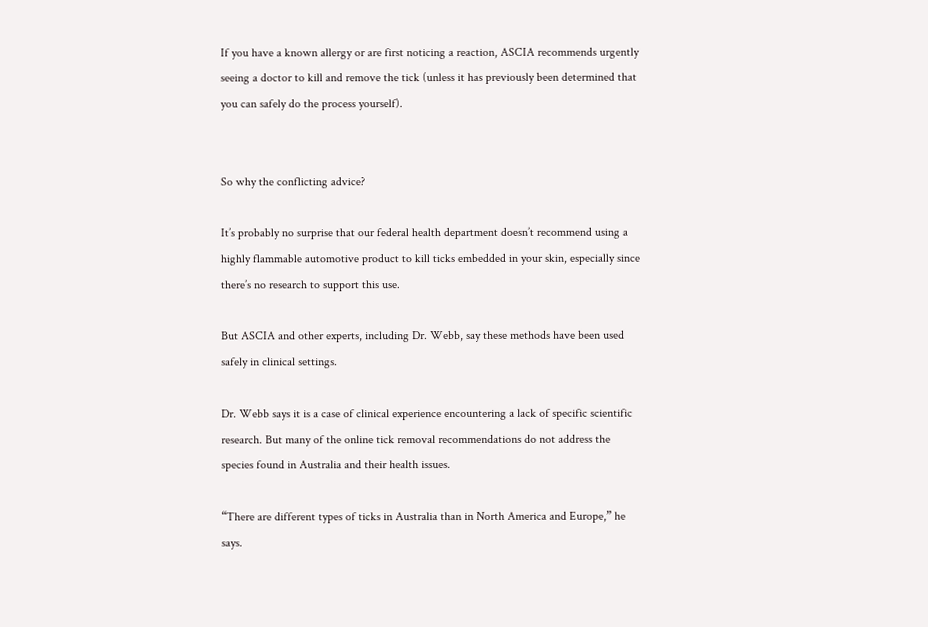If you have a known allergy or are first noticing a reaction, ASCIA recommends urgently seeing a doctor to kill and remove the tick (unless it has previously been determined that you can safely do the process yourself).


So why the conflicting advice?

It’s probably no surprise that our federal health department doesn’t recommend using a highly flammable automotive product to kill ticks embedded in your skin, especially since there’s no research to support this use.

But ASCIA and other experts, including Dr. Webb, say these methods have been used safely in clinical settings.

Dr. Webb says it is a case of clinical experience encountering a lack of specific scientific research. But many of the online tick removal recommendations do not address the species found in Australia and their health issues.

“There are different types of ticks in Australia than in North America and Europe,” he says.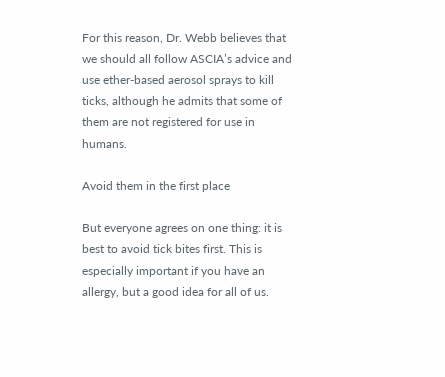For this reason, Dr. Webb believes that we should all follow ASCIA’s advice and use ether-based aerosol sprays to kill ticks, although he admits that some of them are not registered for use in humans.

Avoid them in the first place

But everyone agrees on one thing: it is best to avoid tick bites first. This is especially important if you have an allergy, but a good idea for all of us.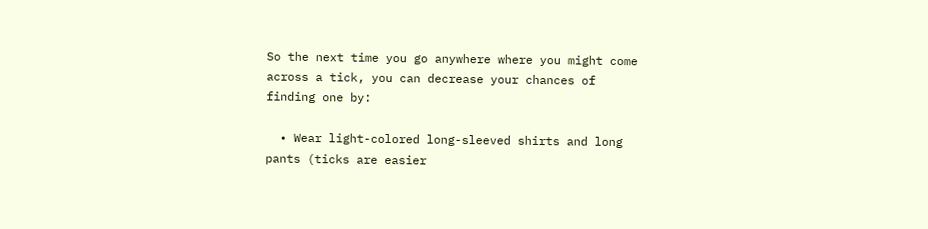So the next time you go anywhere where you might come across a tick, you can decrease your chances of finding one by:

  • Wear light-colored long-sleeved shirts and long pants (ticks are easier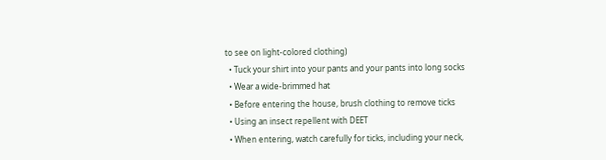to see on light-colored clothing)
  • Tuck your shirt into your pants and your pants into long socks
  • Wear a wide-brimmed hat
  • Before entering the house, brush clothing to remove ticks
  • Using an insect repellent with DEET
  • When entering, watch carefully for ticks, including your neck,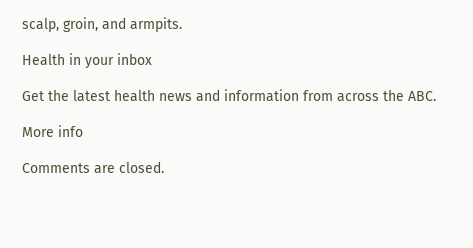scalp, groin, and armpits.

Health in your inbox

Get the latest health news and information from across the ABC.

More info

Comments are closed.